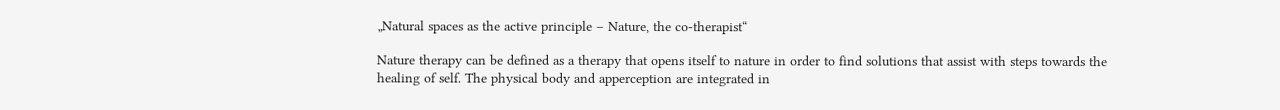„Natural spaces as the active principle – Nature, the co-therapist“

Nature therapy can be defined as a therapy that opens itself to nature in order to find solutions that assist with steps towards the healing of self. The physical body and apperception are integrated in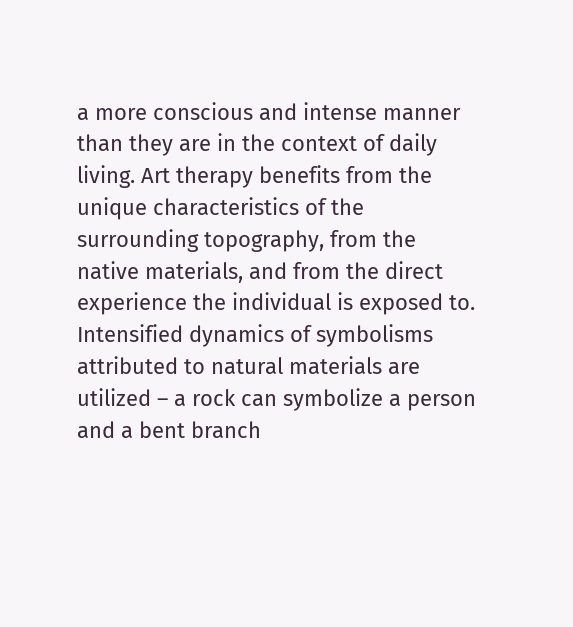a more conscious and intense manner than they are in the context of daily living. Art therapy benefits from the unique characteristics of the surrounding topography, from the native materials, and from the direct experience the individual is exposed to. Intensified dynamics of symbolisms attributed to natural materials are utilized – a rock can symbolize a person and a bent branch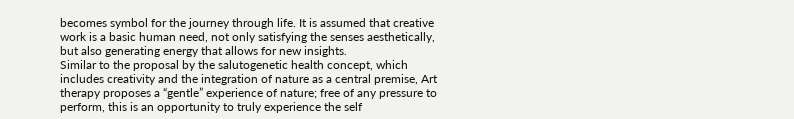becomes symbol for the journey through life. It is assumed that creative work is a basic human need, not only satisfying the senses aesthetically, but also generating energy that allows for new insights.
Similar to the proposal by the salutogenetic health concept, which includes creativity and the integration of nature as a central premise, Art therapy proposes a “gentle” experience of nature; free of any pressure to perform, this is an opportunity to truly experience the self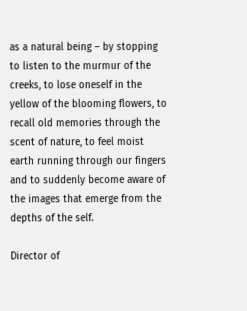as a natural being – by stopping to listen to the murmur of the creeks, to lose oneself in the yellow of the blooming flowers, to recall old memories through the scent of nature, to feel moist earth running through our fingers and to suddenly become aware of the images that emerge from the depths of the self.

Director of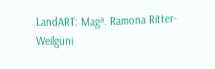LandART: Magª. Ramona Ritter-Weilguni